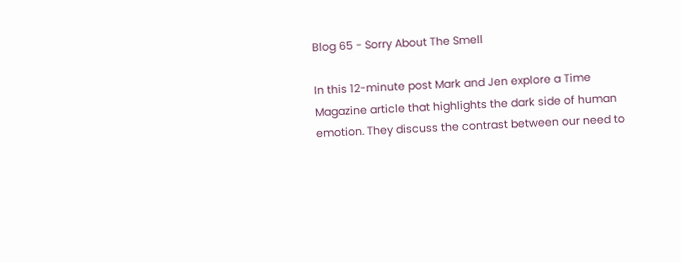Blog 65 - Sorry About The Smell

In this 12-minute post Mark and Jen explore a Time Magazine article that highlights the dark side of human emotion. They discuss the contrast between our need to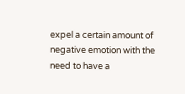expel a certain amount of negative emotion with the need to have a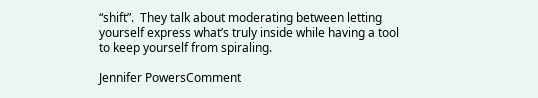“shift”.  They talk about moderating between letting yourself express what’s truly inside while having a tool to keep yourself from spiraling.

Jennifer PowersComment